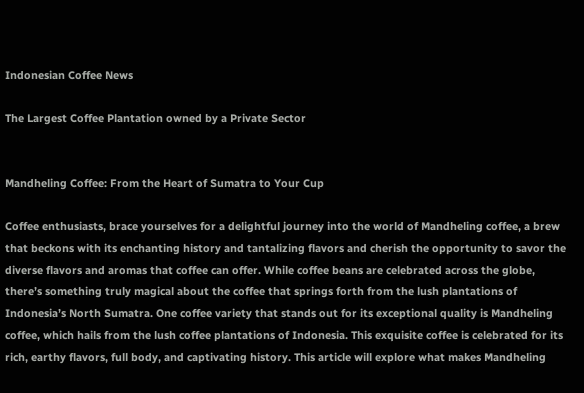Indonesian Coffee News

The Largest Coffee Plantation owned by a Private Sector


Mandheling Coffee: From the Heart of Sumatra to Your Cup

Coffee enthusiasts, brace yourselves for a delightful journey into the world of Mandheling coffee, a brew that beckons with its enchanting history and tantalizing flavors and cherish the opportunity to savor the diverse flavors and aromas that coffee can offer. While coffee beans are celebrated across the globe, there’s something truly magical about the coffee that springs forth from the lush plantations of Indonesia’s North Sumatra. One coffee variety that stands out for its exceptional quality is Mandheling coffee, which hails from the lush coffee plantations of Indonesia. This exquisite coffee is celebrated for its rich, earthy flavors, full body, and captivating history. This article will explore what makes Mandheling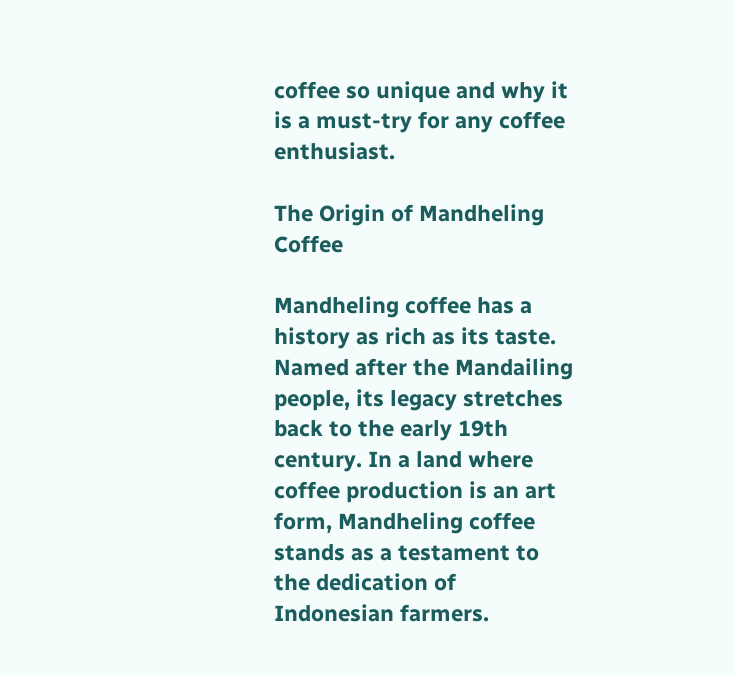coffee so unique and why it is a must-try for any coffee enthusiast.

The Origin of Mandheling Coffee

Mandheling coffee has a history as rich as its taste. Named after the Mandailing people, its legacy stretches back to the early 19th century. In a land where coffee production is an art form, Mandheling coffee stands as a testament to the dedication of Indonesian farmers.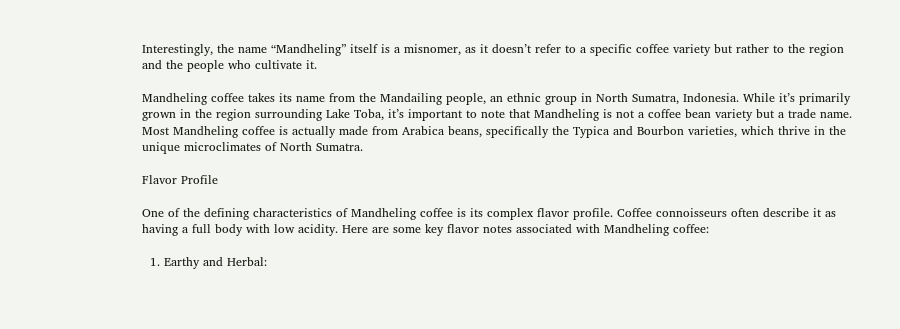Interestingly, the name “Mandheling” itself is a misnomer, as it doesn’t refer to a specific coffee variety but rather to the region and the people who cultivate it.

Mandheling coffee takes its name from the Mandailing people, an ethnic group in North Sumatra, Indonesia. While it’s primarily grown in the region surrounding Lake Toba, it’s important to note that Mandheling is not a coffee bean variety but a trade name. Most Mandheling coffee is actually made from Arabica beans, specifically the Typica and Bourbon varieties, which thrive in the unique microclimates of North Sumatra.

Flavor Profile

One of the defining characteristics of Mandheling coffee is its complex flavor profile. Coffee connoisseurs often describe it as having a full body with low acidity. Here are some key flavor notes associated with Mandheling coffee:

  1. Earthy and Herbal: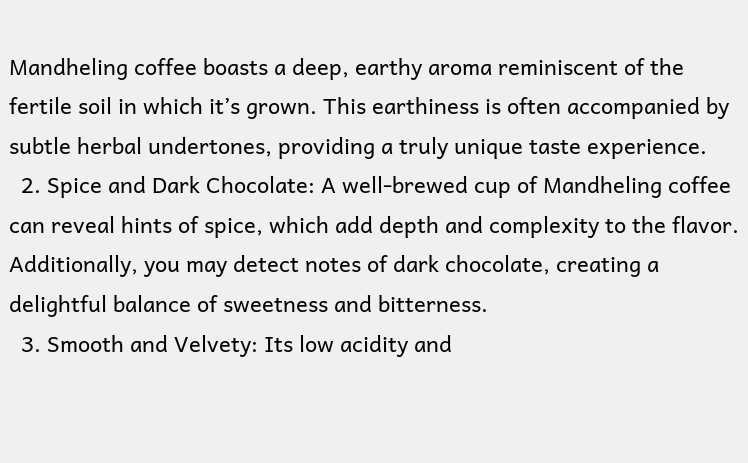Mandheling coffee boasts a deep, earthy aroma reminiscent of the fertile soil in which it’s grown. This earthiness is often accompanied by subtle herbal undertones, providing a truly unique taste experience.
  2. Spice and Dark Chocolate: A well-brewed cup of Mandheling coffee can reveal hints of spice, which add depth and complexity to the flavor. Additionally, you may detect notes of dark chocolate, creating a delightful balance of sweetness and bitterness.
  3. Smooth and Velvety: Its low acidity and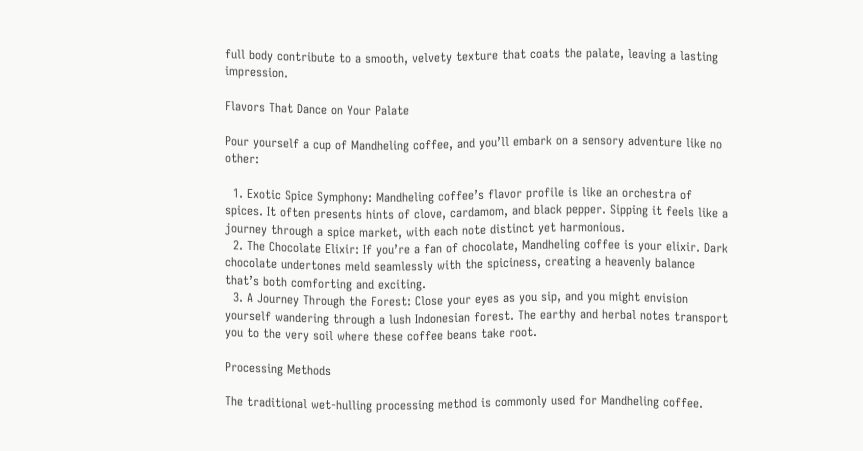full body contribute to a smooth, velvety texture that coats the palate, leaving a lasting impression.

Flavors That Dance on Your Palate

Pour yourself a cup of Mandheling coffee, and you’ll embark on a sensory adventure like no other:

  1. Exotic Spice Symphony: Mandheling coffee’s flavor profile is like an orchestra of spices. It often presents hints of clove, cardamom, and black pepper. Sipping it feels like a journey through a spice market, with each note distinct yet harmonious.
  2. The Chocolate Elixir: If you’re a fan of chocolate, Mandheling coffee is your elixir. Dark chocolate undertones meld seamlessly with the spiciness, creating a heavenly balance that’s both comforting and exciting.
  3. A Journey Through the Forest: Close your eyes as you sip, and you might envision yourself wandering through a lush Indonesian forest. The earthy and herbal notes transport you to the very soil where these coffee beans take root.

Processing Methods

The traditional wet-hulling processing method is commonly used for Mandheling coffee.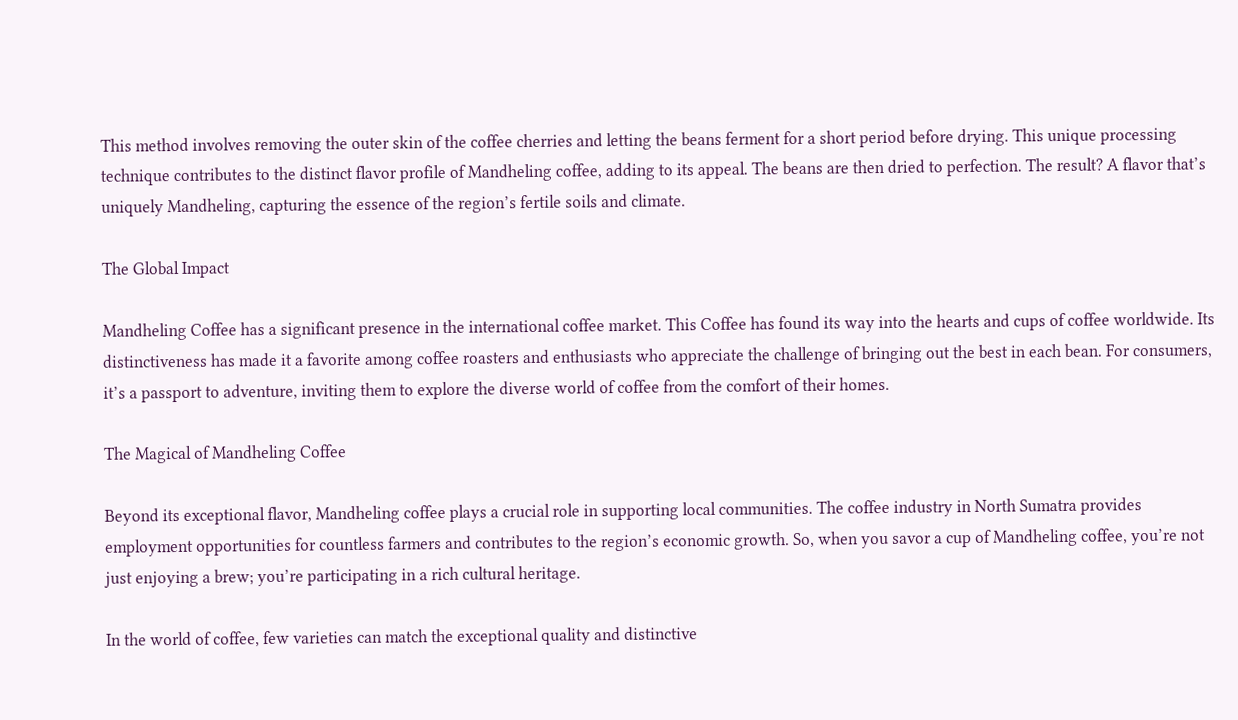This method involves removing the outer skin of the coffee cherries and letting the beans ferment for a short period before drying. This unique processing technique contributes to the distinct flavor profile of Mandheling coffee, adding to its appeal. The beans are then dried to perfection. The result? A flavor that’s uniquely Mandheling, capturing the essence of the region’s fertile soils and climate.

The Global Impact

Mandheling Coffee has a significant presence in the international coffee market. This Coffee has found its way into the hearts and cups of coffee worldwide. Its distinctiveness has made it a favorite among coffee roasters and enthusiasts who appreciate the challenge of bringing out the best in each bean. For consumers, it’s a passport to adventure, inviting them to explore the diverse world of coffee from the comfort of their homes.

The Magical of Mandheling Coffee

Beyond its exceptional flavor, Mandheling coffee plays a crucial role in supporting local communities. The coffee industry in North Sumatra provides employment opportunities for countless farmers and contributes to the region’s economic growth. So, when you savor a cup of Mandheling coffee, you’re not just enjoying a brew; you’re participating in a rich cultural heritage.

In the world of coffee, few varieties can match the exceptional quality and distinctive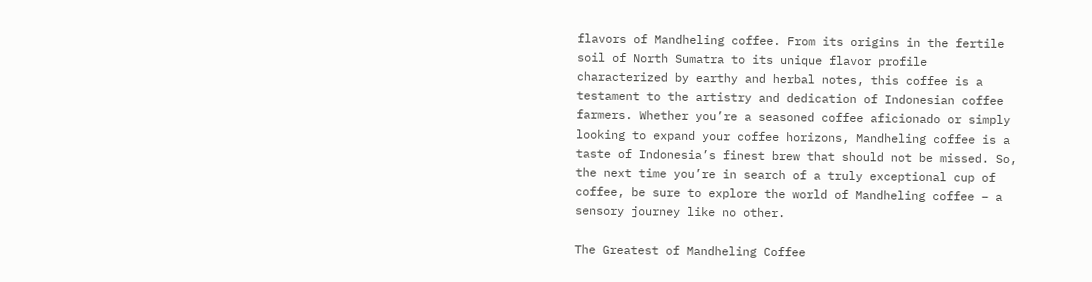flavors of Mandheling coffee. From its origins in the fertile soil of North Sumatra to its unique flavor profile characterized by earthy and herbal notes, this coffee is a testament to the artistry and dedication of Indonesian coffee farmers. Whether you’re a seasoned coffee aficionado or simply looking to expand your coffee horizons, Mandheling coffee is a taste of Indonesia’s finest brew that should not be missed. So, the next time you’re in search of a truly exceptional cup of coffee, be sure to explore the world of Mandheling coffee – a sensory journey like no other.

The Greatest of Mandheling Coffee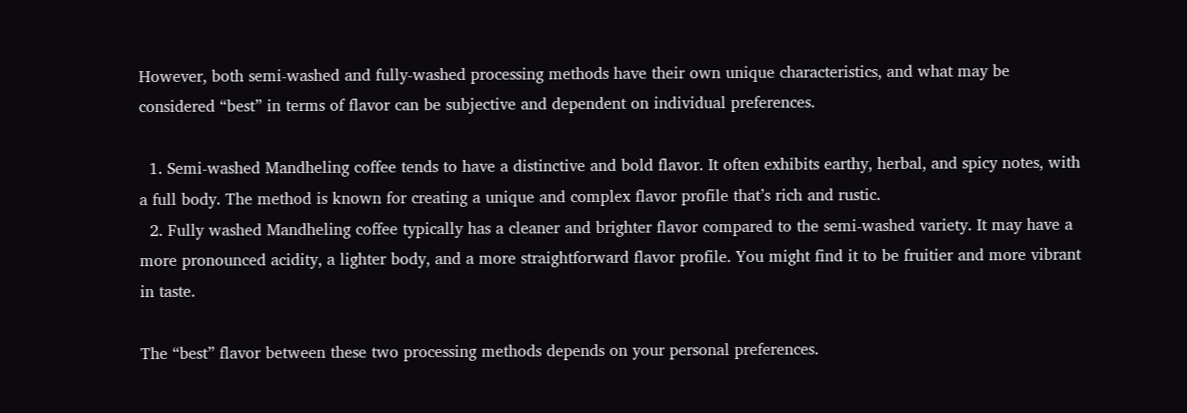However, both semi-washed and fully-washed processing methods have their own unique characteristics, and what may be considered “best” in terms of flavor can be subjective and dependent on individual preferences.

  1. Semi-washed Mandheling coffee tends to have a distinctive and bold flavor. It often exhibits earthy, herbal, and spicy notes, with a full body. The method is known for creating a unique and complex flavor profile that’s rich and rustic.
  2. Fully washed Mandheling coffee typically has a cleaner and brighter flavor compared to the semi-washed variety. It may have a more pronounced acidity, a lighter body, and a more straightforward flavor profile. You might find it to be fruitier and more vibrant in taste.

The “best” flavor between these two processing methods depends on your personal preferences.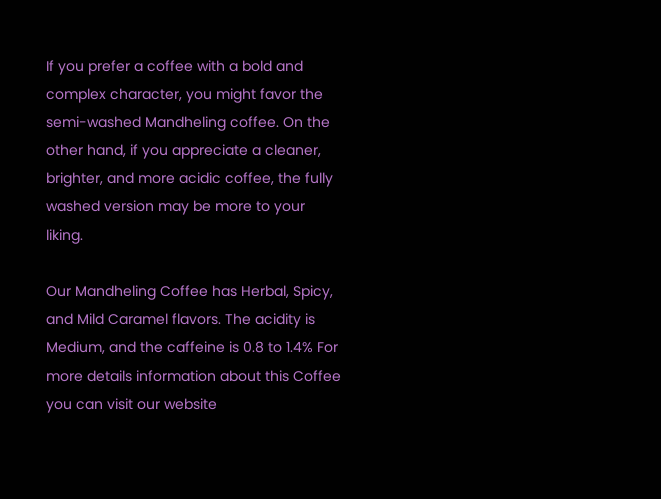If you prefer a coffee with a bold and complex character, you might favor the semi-washed Mandheling coffee. On the other hand, if you appreciate a cleaner, brighter, and more acidic coffee, the fully washed version may be more to your liking.

Our Mandheling Coffee has Herbal, Spicy, and Mild Caramel flavors. The acidity is Medium, and the caffeine is 0.8 to 1.4% For more details information about this Coffee you can visit our website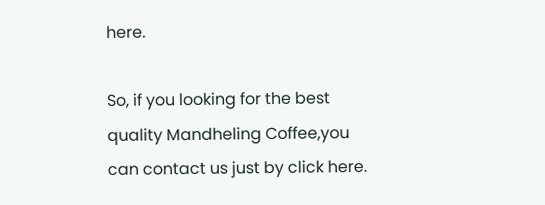here.

So, if you looking for the best quality Mandheling Coffee,you can contact us just by click here.